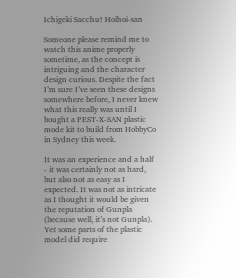Ichigeki Sacchu! Hoihoi-san

Someone please remind me to watch this anime properly sometime, as the concept is intriguing and the character design curious. Despite the fact I’m sure I’ve seen these designs somewhere before, I never knew what this really was until I bought a PEST-X-SAN plastic mode kit to build from HobbyCo in Sydney this week.

It was an experience and a half - it was certainly not as hard, but also not as easy as I expected. It was not as intricate as I thought it would be given the reputation of Gunpla (because well, it’s not Gunpla). Yet some parts of the plastic model did require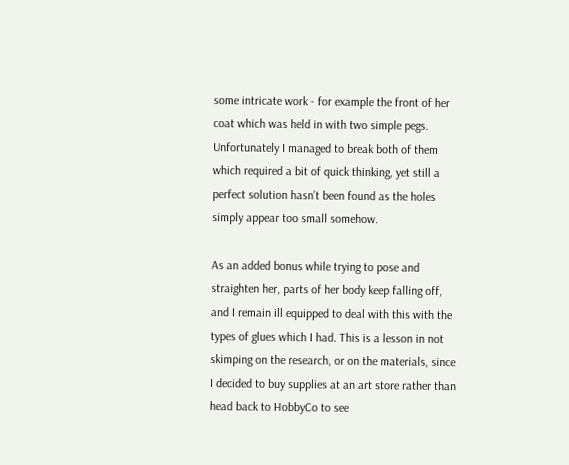some intricate work - for example the front of her coat which was held in with two simple pegs. Unfortunately I managed to break both of them which required a bit of quick thinking, yet still a perfect solution hasn’t been found as the holes simply appear too small somehow.

As an added bonus while trying to pose and straighten her, parts of her body keep falling off, and I remain ill equipped to deal with this with the types of glues which I had. This is a lesson in not skimping on the research, or on the materials, since I decided to buy supplies at an art store rather than head back to HobbyCo to see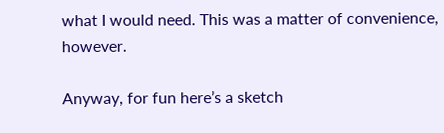what I would need. This was a matter of convenience, however.

Anyway, for fun here’s a sketch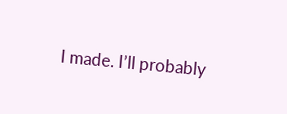I made. I’ll probably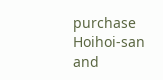purchase Hoihoi-san and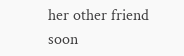her other friend soon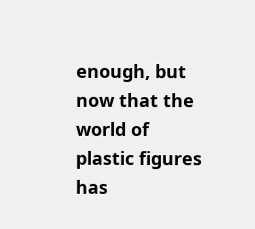enough, but now that the world of plastic figures has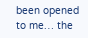been opened to me… the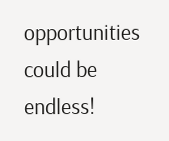opportunities could be endless!